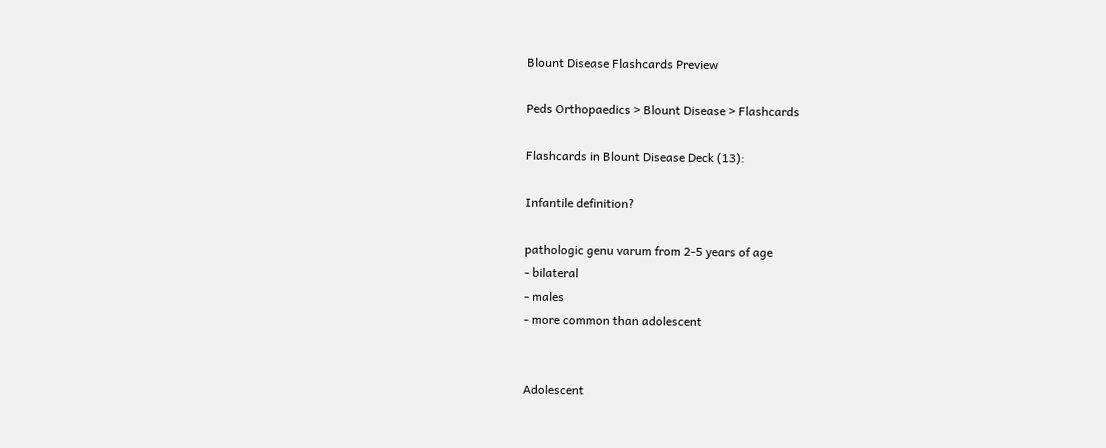Blount Disease Flashcards Preview

Peds Orthopaedics > Blount Disease > Flashcards

Flashcards in Blount Disease Deck (13):

Infantile definition?

pathologic genu varum from 2-5 years of age
- bilateral
- males
- more common than adolescent


Adolescent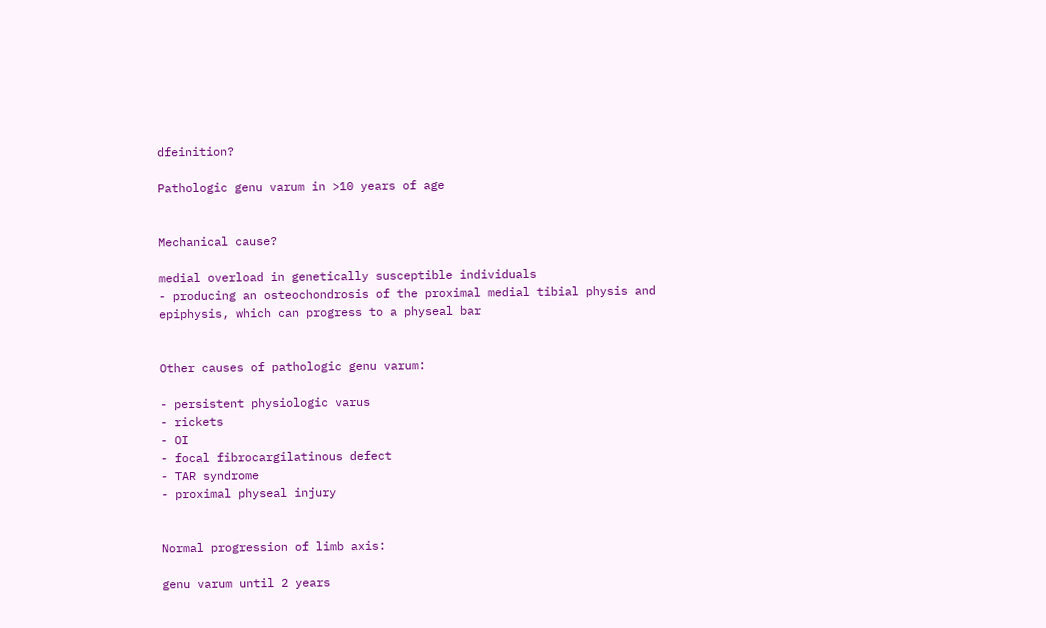dfeinition?

Pathologic genu varum in >10 years of age


Mechanical cause?

medial overload in genetically susceptible individuals
- producing an osteochondrosis of the proximal medial tibial physis and epiphysis, which can progress to a physeal bar


Other causes of pathologic genu varum:

- persistent physiologic varus
- rickets
- OI
- focal fibrocargilatinous defect
- TAR syndrome
- proximal physeal injury


Normal progression of limb axis:

genu varum until 2 years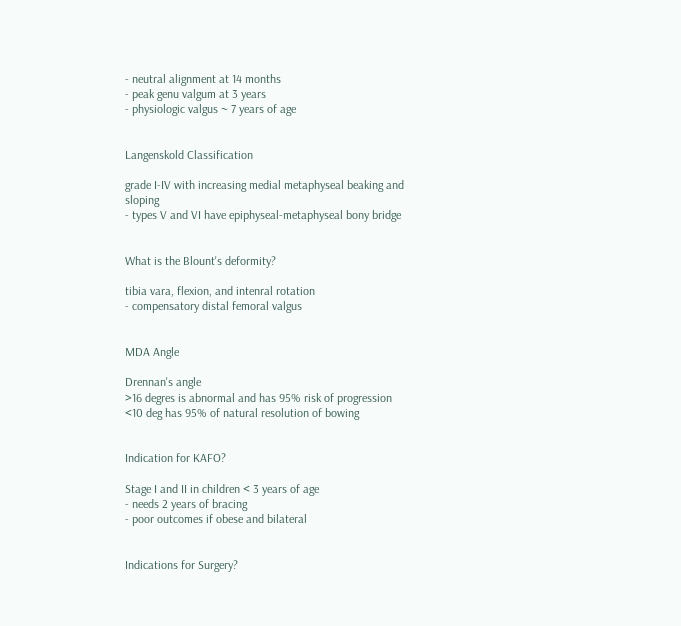- neutral alignment at 14 months
- peak genu valgum at 3 years
- physiologic valgus ~ 7 years of age


Langenskold Classification

grade I-IV with increasing medial metaphyseal beaking and sloping
- types V and VI have epiphyseal-metaphyseal bony bridge


What is the Blount's deformity?

tibia vara, flexion, and intenral rotation
- compensatory distal femoral valgus


MDA Angle

Drennan's angle
>16 degres is abnormal and has 95% risk of progression
<10 deg has 95% of natural resolution of bowing


Indication for KAFO?

Stage I and II in children < 3 years of age
- needs 2 years of bracing
- poor outcomes if obese and bilateral


Indications for Surgery?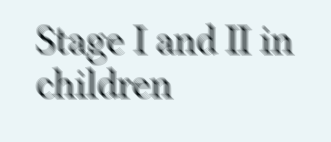Stage I and II in children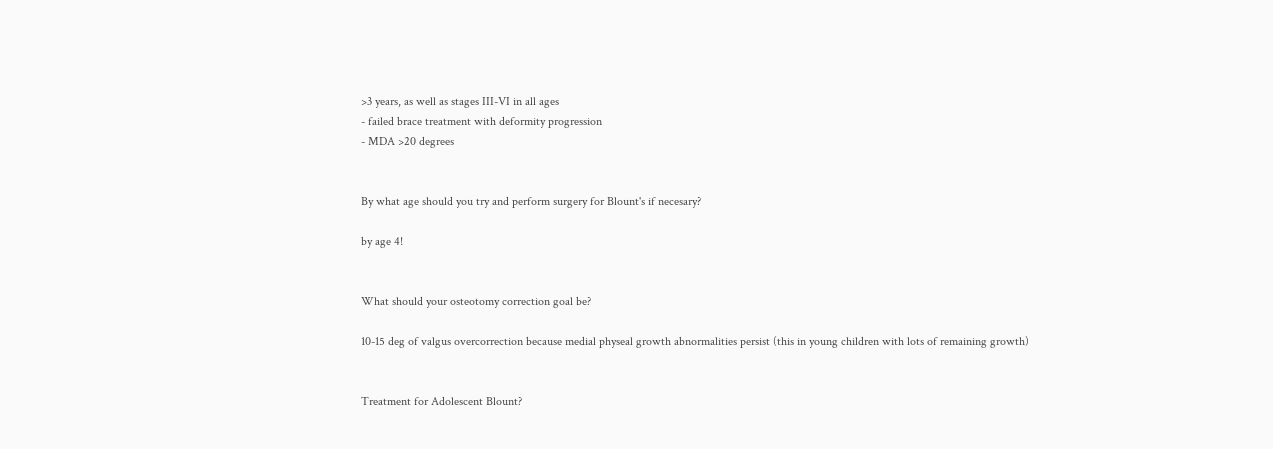>3 years, as well as stages III-VI in all ages
- failed brace treatment with deformity progression
- MDA >20 degrees


By what age should you try and perform surgery for Blount's if necesary?

by age 4!


What should your osteotomy correction goal be?

10-15 deg of valgus overcorrection because medial physeal growth abnormalities persist (this in young children with lots of remaining growth)


Treatment for Adolescent Blount?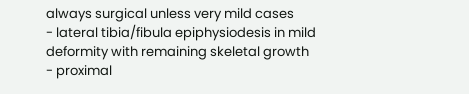always surgical unless very mild cases
- lateral tibia/fibula epiphysiodesis in mild deformity with remaining skeletal growth
- proximal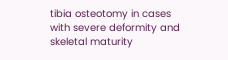tibia osteotomy in cases with severe deformity and skeletal maturity